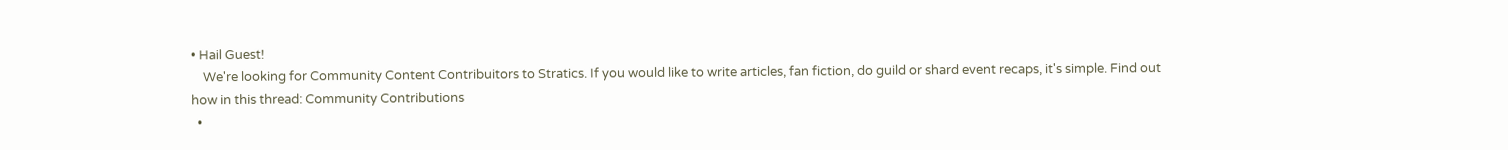• Hail Guest!
    We're looking for Community Content Contribuitors to Stratics. If you would like to write articles, fan fiction, do guild or shard event recaps, it's simple. Find out how in this thread: Community Contributions
  •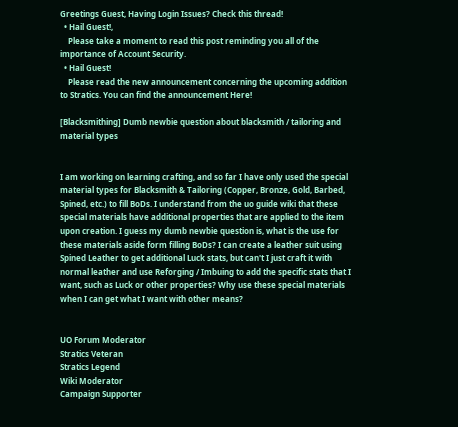Greetings Guest, Having Login Issues? Check this thread!
  • Hail Guest!,
    Please take a moment to read this post reminding you all of the importance of Account Security.
  • Hail Guest!
    Please read the new announcement concerning the upcoming addition to Stratics. You can find the announcement Here!

[Blacksmithing] Dumb newbie question about blacksmith / tailoring and material types


I am working on learning crafting, and so far I have only used the special material types for Blacksmith & Tailoring (Copper, Bronze, Gold, Barbed, Spined, etc.) to fill BoDs. I understand from the uo guide wiki that these special materials have additional properties that are applied to the item upon creation. I guess my dumb newbie question is, what is the use for these materials aside form filling BoDs? I can create a leather suit using Spined Leather to get additional Luck stats, but can't I just craft it with normal leather and use Reforging / Imbuing to add the specific stats that I want, such as Luck or other properties? Why use these special materials when I can get what I want with other means?


UO Forum Moderator
Stratics Veteran
Stratics Legend
Wiki Moderator
Campaign Supporter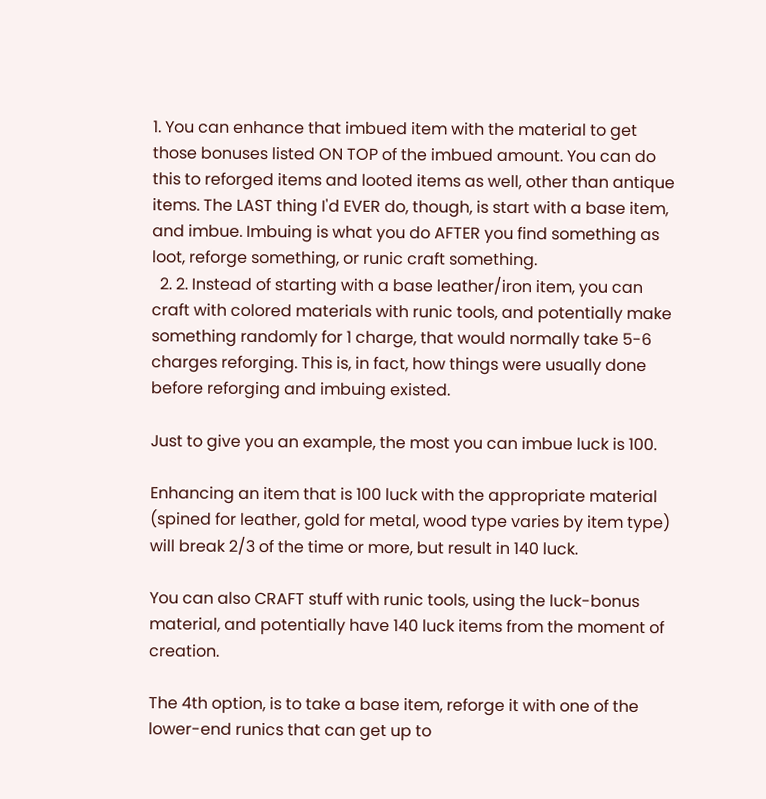1. You can enhance that imbued item with the material to get those bonuses listed ON TOP of the imbued amount. You can do this to reforged items and looted items as well, other than antique items. The LAST thing I'd EVER do, though, is start with a base item, and imbue. Imbuing is what you do AFTER you find something as loot, reforge something, or runic craft something.
  2. 2. Instead of starting with a base leather/iron item, you can craft with colored materials with runic tools, and potentially make something randomly for 1 charge, that would normally take 5-6 charges reforging. This is, in fact, how things were usually done before reforging and imbuing existed.

Just to give you an example, the most you can imbue luck is 100.

Enhancing an item that is 100 luck with the appropriate material (spined for leather, gold for metal, wood type varies by item type) will break 2/3 of the time or more, but result in 140 luck.

You can also CRAFT stuff with runic tools, using the luck-bonus material, and potentially have 140 luck items from the moment of creation.

The 4th option, is to take a base item, reforge it with one of the lower-end runics that can get up to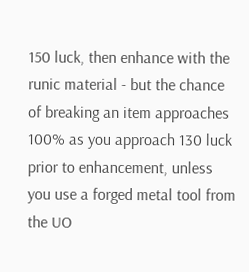150 luck, then enhance with the runic material - but the chance of breaking an item approaches 100% as you approach 130 luck prior to enhancement, unless you use a forged metal tool from the UO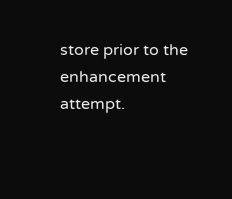store prior to the enhancement attempt.